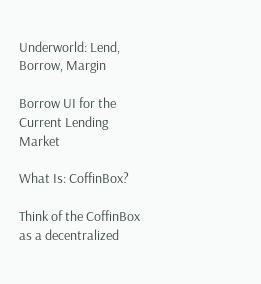Underworld: Lend, Borrow, Margin

Borrow UI for the Current Lending Market

What Is: CoffinBox?

Think of the CoffinBox as a decentralized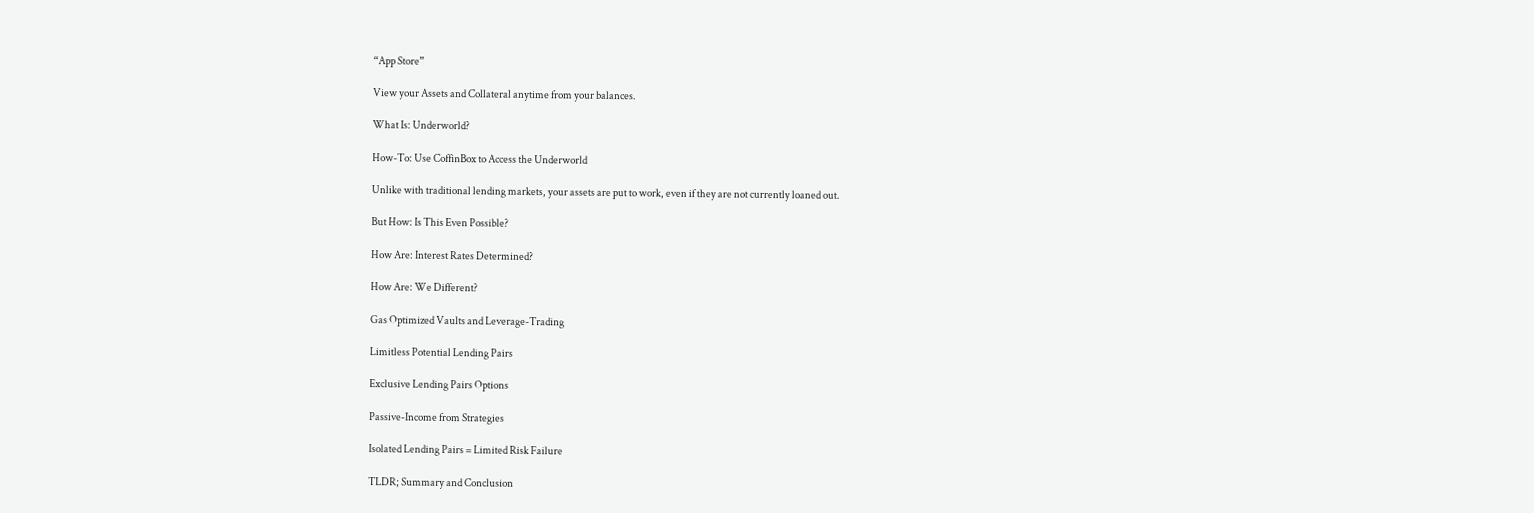“App Store”

View your Assets and Collateral anytime from your balances.

What Is: Underworld?

How-To: Use CoffinBox to Access the Underworld

Unlike with traditional lending markets, your assets are put to work, even if they are not currently loaned out.

But How: Is This Even Possible?

How Are: Interest Rates Determined?

How Are: We Different?

Gas Optimized Vaults and Leverage-Trading

Limitless Potential Lending Pairs

Exclusive Lending Pairs Options

Passive-Income from Strategies

Isolated Lending Pairs = Limited Risk Failure

TLDR; Summary and Conclusion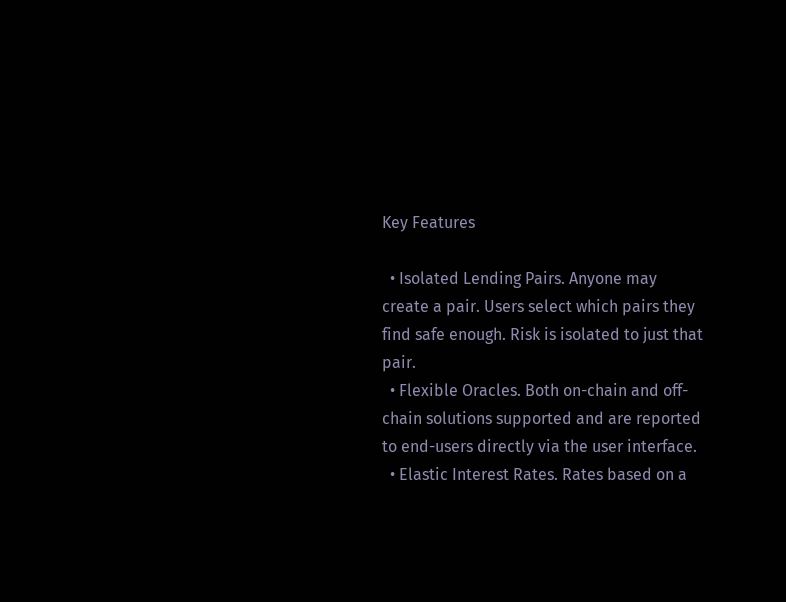Key Features

  • Isolated Lending Pairs. Anyone may create a pair. Users select which pairs they find safe enough. Risk is isolated to just that pair.
  • Flexible Oracles. Both on-chain and off-chain solutions supported and are reported to end-users directly via the user interface.
  • Elastic Interest Rates. Rates based on a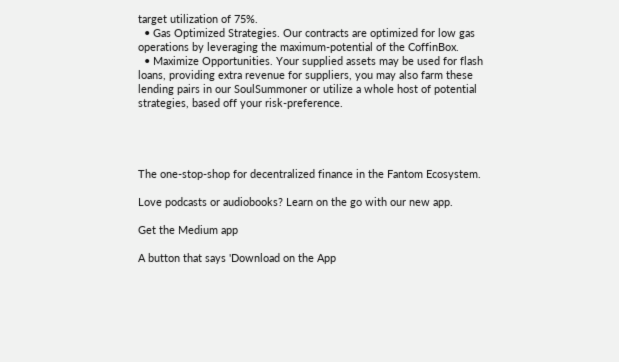target utilization of 75%.
  • Gas Optimized Strategies. Our contracts are optimized for low gas operations by leveraging the maximum-potential of the CoffinBox.
  • Maximize Opportunities. Your supplied assets may be used for flash loans, providing extra revenue for suppliers, you may also farm these lending pairs in our SoulSummoner or utilize a whole host of potential strategies, based off your risk-preference.




The one-stop-shop for decentralized finance in the Fantom Ecosystem.

Love podcasts or audiobooks? Learn on the go with our new app.

Get the Medium app

A button that says 'Download on the App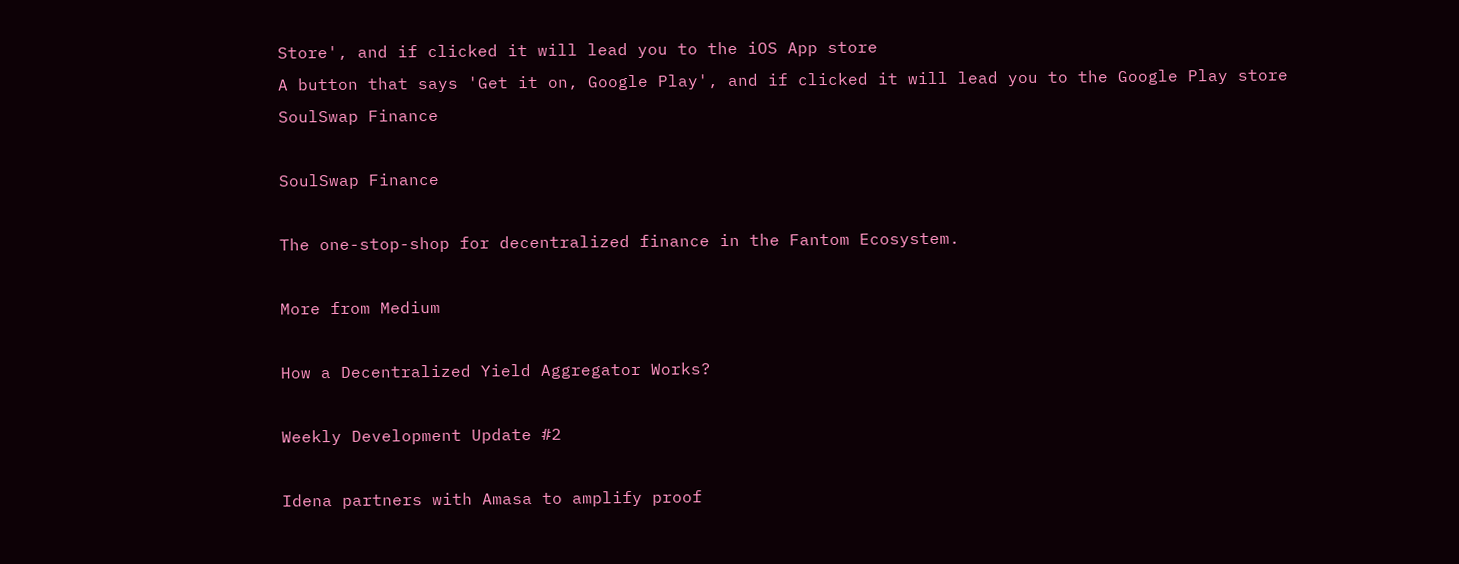Store', and if clicked it will lead you to the iOS App store
A button that says 'Get it on, Google Play', and if clicked it will lead you to the Google Play store
SoulSwap Finance

SoulSwap Finance

The one-stop-shop for decentralized finance in the Fantom Ecosystem.

More from Medium

How a Decentralized Yield Aggregator Works?

Weekly Development Update #2

Idena partners with Amasa to amplify proof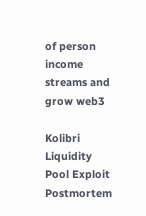of person income streams and grow web3

Kolibri Liquidity Pool Exploit Postmortem